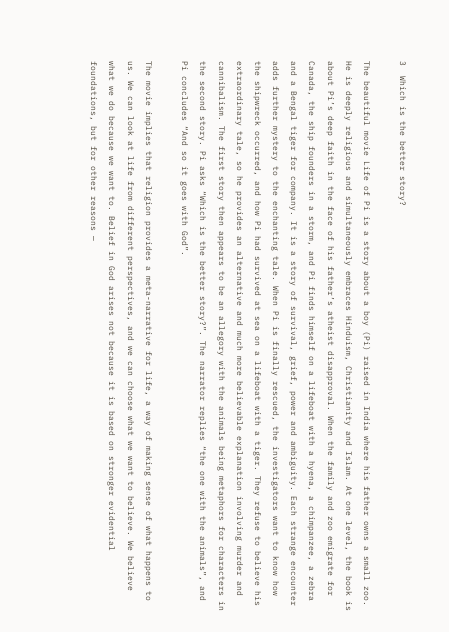3  Which is the better story?

The beautiful movie Life of Pi is a story about a boy (Pi) raised in India where his father owns a small zoo. He is deeply religious and simultaneously embraces Hinduism, Christianity and Islam. At one level, the book is about Pi’s deep faith in the face of his father’s atheist disapproval. When the family and zoo emigrate for Canada, the ship founders in a storm, and Pi finds himself on a lifeboat with a hyena, a chimpanzee, a zebra and a Bengal tiger for company. It is a story of survival, grief, power and ambiguity. Each strange encounter adds further mystery to the enchanting tale. When Pi is finally rescued, the investigators want to know how the shipwreck occurred, and how Pi had survived at sea on a lifeboat with a tiger. They refuse to believe his extraordinary tale, so he provides an alternative and much more believable explanation involving murder and cannibalism. The first story then appears to be an allegory with the animals being metaphors for characters in the second story. Pi asks “Which is the better story?”. The narrator replies “the one with the animals”, and Pi concludes “And so it goes with God”.

The movie implies that religion provides a meta-narrative for life, a way of making sense of what happens to us. We can look at life from different perspectives, and we can choose what we want to believe. We believe what we do because we want to. Belief in God arises not because it is based on stronger evidential foundations, but for other reasons —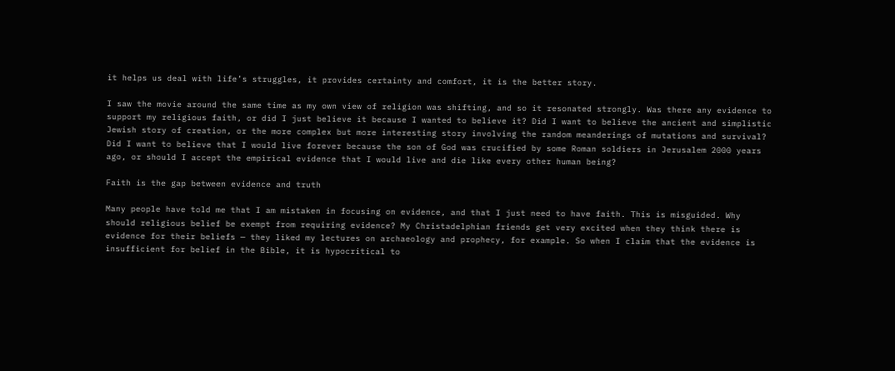it helps us deal with life’s struggles, it provides certainty and comfort, it is the better story.

I saw the movie around the same time as my own view of religion was shifting, and so it resonated strongly. Was there any evidence to support my religious faith, or did I just believe it because I wanted to believe it? Did I want to believe the ancient and simplistic Jewish story of creation, or the more complex but more interesting story involving the random meanderings of mutations and survival? Did I want to believe that I would live forever because the son of God was crucified by some Roman soldiers in Jerusalem 2000 years ago, or should I accept the empirical evidence that I would live and die like every other human being?

Faith is the gap between evidence and truth

Many people have told me that I am mistaken in focusing on evidence, and that I just need to have faith. This is misguided. Why should religious belief be exempt from requiring evidence? My Christadelphian friends get very excited when they think there is evidence for their beliefs — they liked my lectures on archaeology and prophecy, for example. So when I claim that the evidence is insufficient for belief in the Bible, it is hypocritical to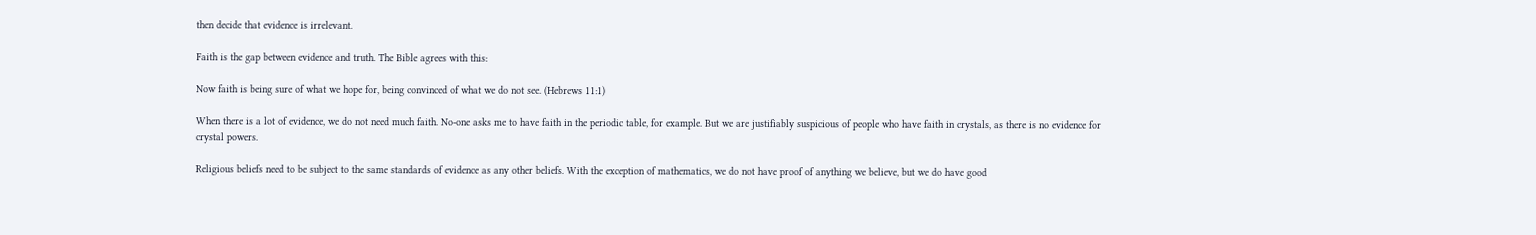then decide that evidence is irrelevant.

Faith is the gap between evidence and truth. The Bible agrees with this:

Now faith is being sure of what we hope for, being convinced of what we do not see. (Hebrews 11:1)

When there is a lot of evidence, we do not need much faith. No-one asks me to have faith in the periodic table, for example. But we are justifiably suspicious of people who have faith in crystals, as there is no evidence for crystal powers.

Religious beliefs need to be subject to the same standards of evidence as any other beliefs. With the exception of mathematics, we do not have proof of anything we believe, but we do have good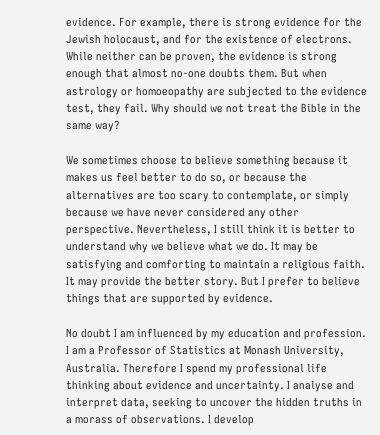evidence. For example, there is strong evidence for the Jewish holocaust, and for the existence of electrons. While neither can be proven, the evidence is strong enough that almost no-one doubts them. But when astrology or homoeopathy are subjected to the evidence test, they fail. Why should we not treat the Bible in the same way?

We sometimes choose to believe something because it makes us feel better to do so, or because the alternatives are too scary to contemplate, or simply because we have never considered any other perspective. Nevertheless, I still think it is better to understand why we believe what we do. It may be satisfying and comforting to maintain a religious faith. It may provide the better story. But I prefer to believe things that are supported by evidence.

No doubt I am influenced by my education and profession. I am a Professor of Statistics at Monash University, Australia. Therefore I spend my professional life thinking about evidence and uncertainty. I analyse and interpret data, seeking to uncover the hidden truths in a morass of observations. I develop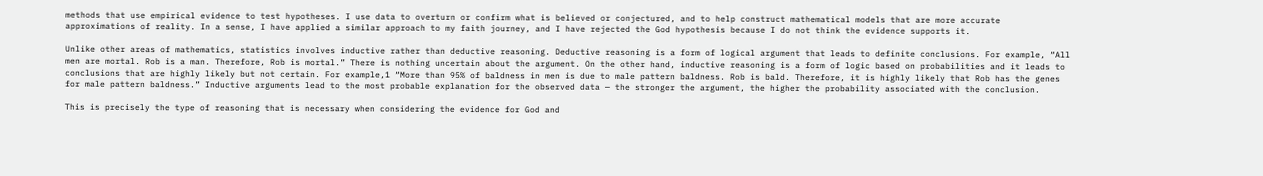methods that use empirical evidence to test hypotheses. I use data to overturn or confirm what is believed or conjectured, and to help construct mathematical models that are more accurate approximations of reality. In a sense, I have applied a similar approach to my faith journey, and I have rejected the God hypothesis because I do not think the evidence supports it.

Unlike other areas of mathematics, statistics involves inductive rather than deductive reasoning. Deductive reasoning is a form of logical argument that leads to definite conclusions. For example, “All men are mortal. Rob is a man. Therefore, Rob is mortal.” There is nothing uncertain about the argument. On the other hand, inductive reasoning is a form of logic based on probabilities and it leads to conclusions that are highly likely but not certain. For example,1 “More than 95% of baldness in men is due to male pattern baldness. Rob is bald. Therefore, it is highly likely that Rob has the genes for male pattern baldness.” Inductive arguments lead to the most probable explanation for the observed data — the stronger the argument, the higher the probability associated with the conclusion.

This is precisely the type of reasoning that is necessary when considering the evidence for God and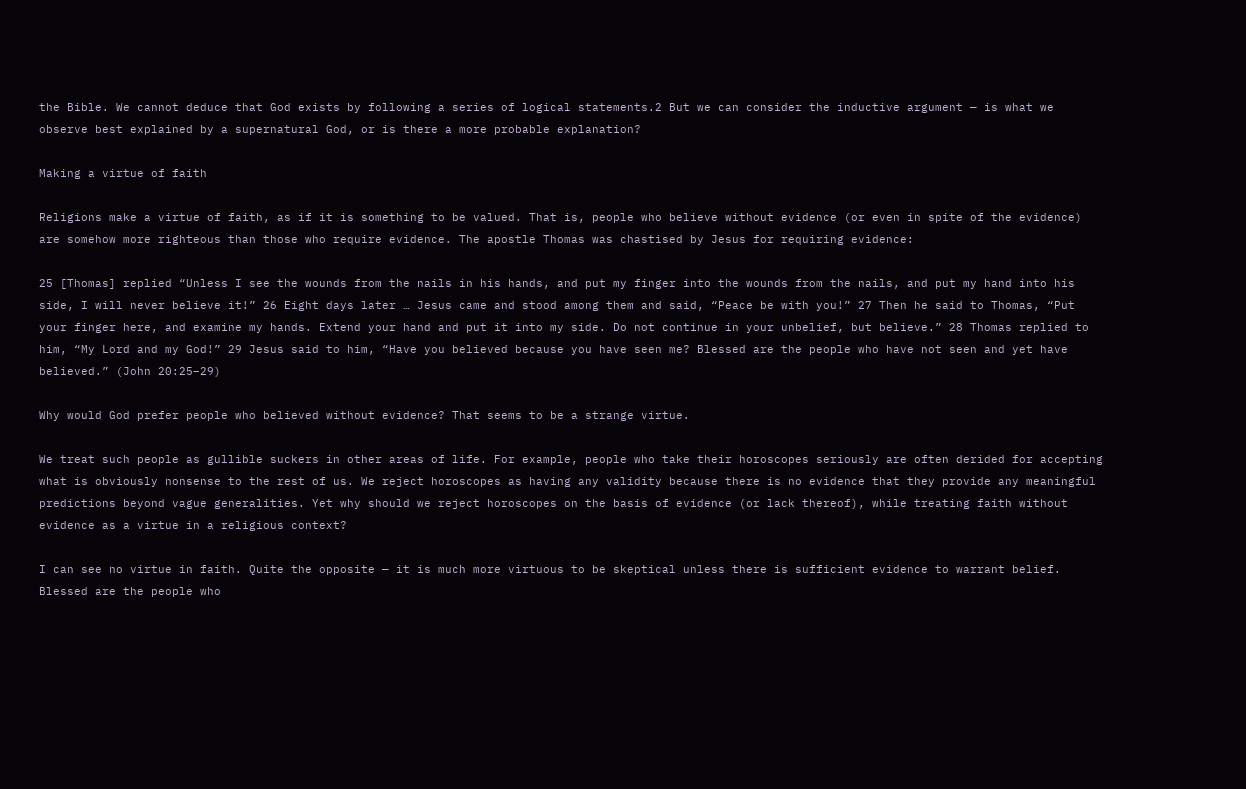the Bible. We cannot deduce that God exists by following a series of logical statements.2 But we can consider the inductive argument — is what we observe best explained by a supernatural God, or is there a more probable explanation?

Making a virtue of faith

Religions make a virtue of faith, as if it is something to be valued. That is, people who believe without evidence (or even in spite of the evidence) are somehow more righteous than those who require evidence. The apostle Thomas was chastised by Jesus for requiring evidence:

25 [Thomas] replied “Unless I see the wounds from the nails in his hands, and put my finger into the wounds from the nails, and put my hand into his side, I will never believe it!” 26 Eight days later … Jesus came and stood among them and said, “Peace be with you!” 27 Then he said to Thomas, “Put your finger here, and examine my hands. Extend your hand and put it into my side. Do not continue in your unbelief, but believe.” 28 Thomas replied to him, “My Lord and my God!” 29 Jesus said to him, “Have you believed because you have seen me? Blessed are the people who have not seen and yet have believed.” (John 20:25–29)

Why would God prefer people who believed without evidence? That seems to be a strange virtue.

We treat such people as gullible suckers in other areas of life. For example, people who take their horoscopes seriously are often derided for accepting what is obviously nonsense to the rest of us. We reject horoscopes as having any validity because there is no evidence that they provide any meaningful predictions beyond vague generalities. Yet why should we reject horoscopes on the basis of evidence (or lack thereof), while treating faith without evidence as a virtue in a religious context?

I can see no virtue in faith. Quite the opposite — it is much more virtuous to be skeptical unless there is sufficient evidence to warrant belief. Blessed are the people who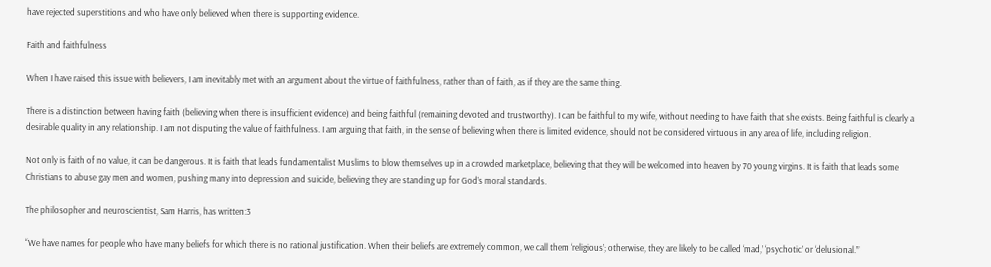have rejected superstitions and who have only believed when there is supporting evidence.

Faith and faithfulness

When I have raised this issue with believers, I am inevitably met with an argument about the virtue of faithfulness, rather than of faith, as if they are the same thing.

There is a distinction between having faith (believing when there is insufficient evidence) and being faithful (remaining devoted and trustworthy). I can be faithful to my wife, without needing to have faith that she exists. Being faithful is clearly a desirable quality in any relationship. I am not disputing the value of faithfulness. I am arguing that faith, in the sense of believing when there is limited evidence, should not be considered virtuous in any area of life, including religion.

Not only is faith of no value, it can be dangerous. It is faith that leads fundamentalist Muslims to blow themselves up in a crowded marketplace, believing that they will be welcomed into heaven by 70 young virgins. It is faith that leads some Christians to abuse gay men and women, pushing many into depression and suicide, believing they are standing up for God’s moral standards.

The philosopher and neuroscientist, Sam Harris, has written:3

“We have names for people who have many beliefs for which there is no rational justification. When their beliefs are extremely common, we call them ‘religious’; otherwise, they are likely to be called ‘mad,’ ‘psychotic’ or ‘delusional.’”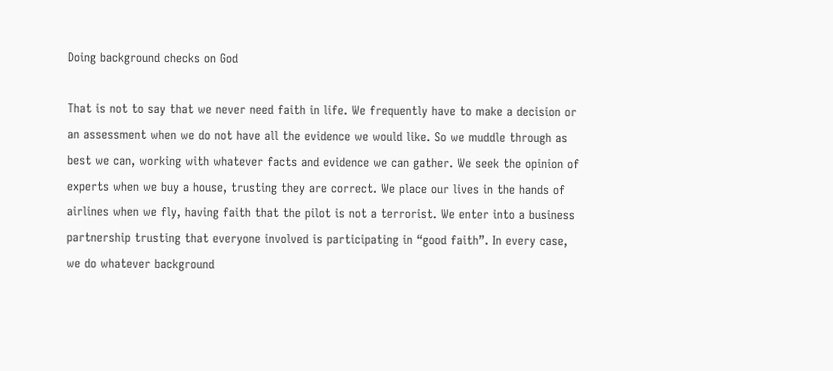Doing background checks on God

That is not to say that we never need faith in life. We frequently have to make a decision or an assessment when we do not have all the evidence we would like. So we muddle through as best we can, working with whatever facts and evidence we can gather. We seek the opinion of experts when we buy a house, trusting they are correct. We place our lives in the hands of airlines when we fly, having faith that the pilot is not a terrorist. We enter into a business partnership trusting that everyone involved is participating in “good faith”. In every case, we do whatever background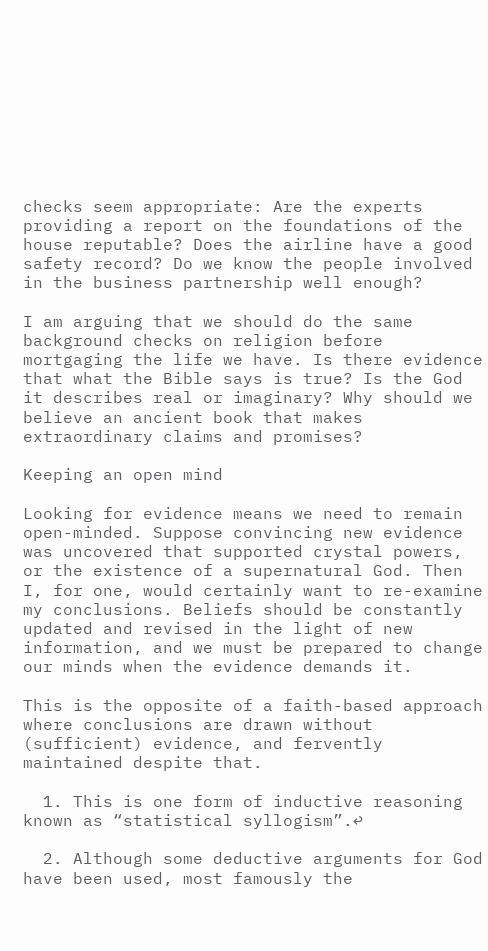checks seem appropriate: Are the experts providing a report on the foundations of the house reputable? Does the airline have a good safety record? Do we know the people involved in the business partnership well enough?

I am arguing that we should do the same background checks on religion before mortgaging the life we have. Is there evidence that what the Bible says is true? Is the God it describes real or imaginary? Why should we believe an ancient book that makes extraordinary claims and promises?

Keeping an open mind

Looking for evidence means we need to remain open-minded. Suppose convincing new evidence was uncovered that supported crystal powers, or the existence of a supernatural God. Then I, for one, would certainly want to re-examine my conclusions. Beliefs should be constantly updated and revised in the light of new information, and we must be prepared to change our minds when the evidence demands it.

This is the opposite of a faith-based approach where conclusions are drawn without (sufficient) evidence, and fervently maintained despite that.

  1. This is one form of inductive reasoning known as “statistical syllogism”.↩

  2. Although some deductive arguments for God have been used, most famously the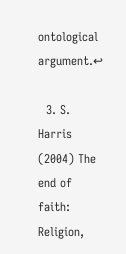ontological argument.↩

  3. S. Harris (2004) The end of faith: Religion,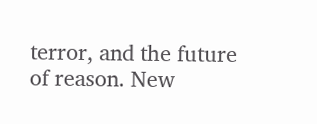terror, and the future of reason. New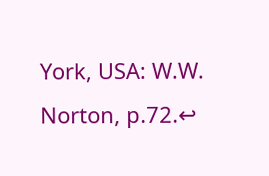York, USA: W.W. Norton, p.72.↩